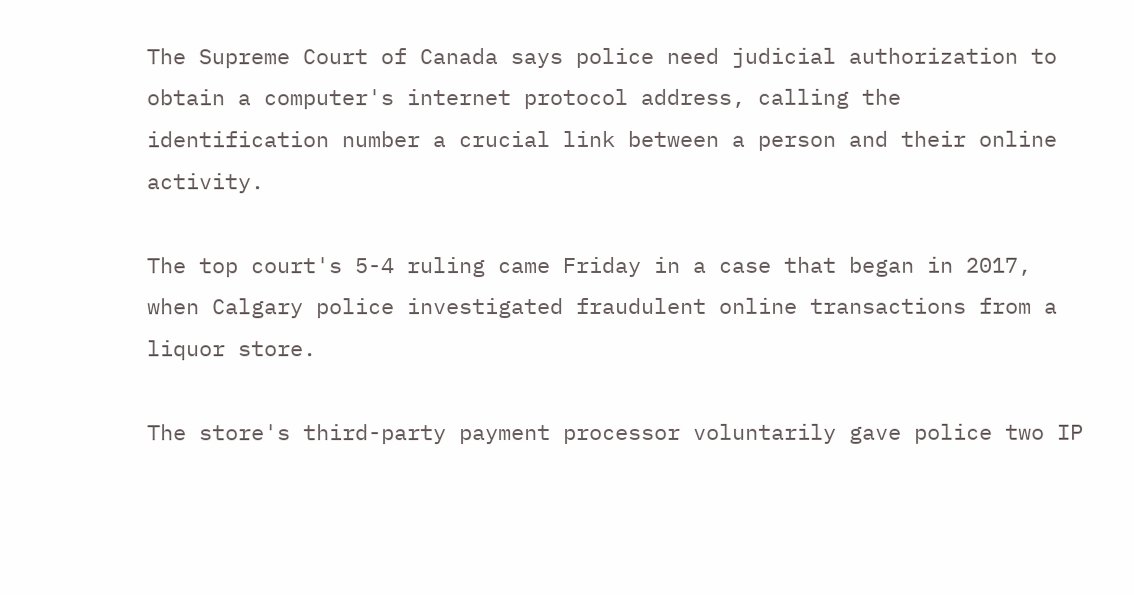The Supreme Court of Canada says police need judicial authorization to obtain a computer's internet protocol address, calling the identification number a crucial link between a person and their online activity.

The top court's 5-4 ruling came Friday in a case that began in 2017, when Calgary police investigated fraudulent online transactions from a liquor store.

The store's third-party payment processor voluntarily gave police two IP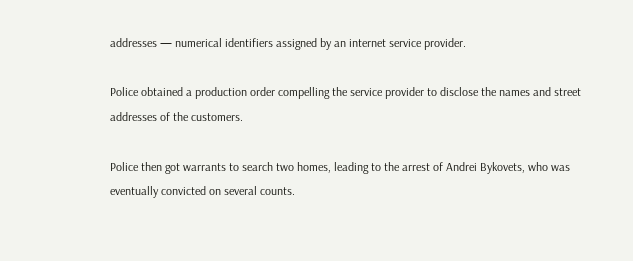addresses — numerical identifiers assigned by an internet service provider.

Police obtained a production order compelling the service provider to disclose the names and street addresses of the customers.

Police then got warrants to search two homes, leading to the arrest of Andrei Bykovets, who was eventually convicted on several counts.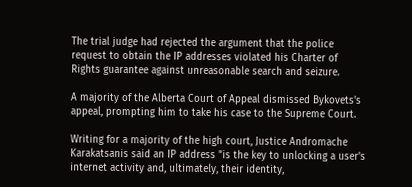The trial judge had rejected the argument that the police request to obtain the IP addresses violated his Charter of Rights guarantee against unreasonable search and seizure.

A majority of the Alberta Court of Appeal dismissed Bykovets's appeal, prompting him to take his case to the Supreme Court.

Writing for a majority of the high court, Justice Andromache Karakatsanis said an IP address "is the key to unlocking a user's internet activity and, ultimately, their identity,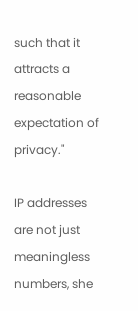such that it attracts a reasonable expectation of privacy."

IP addresses are not just meaningless numbers, she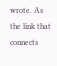wrote. As the link that connects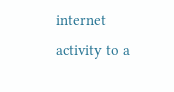internet activity to a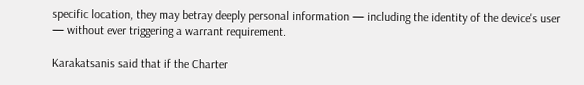specific location, they may betray deeply personal information — including the identity of the device's user — without ever triggering a warrant requirement.

Karakatsanis said that if the Charter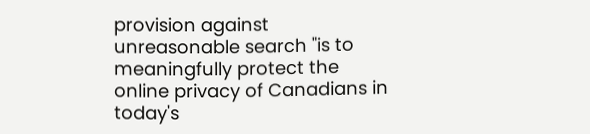provision against unreasonable search "is to meaningfully protect the online privacy of Canadians in today's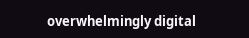overwhelmingly digital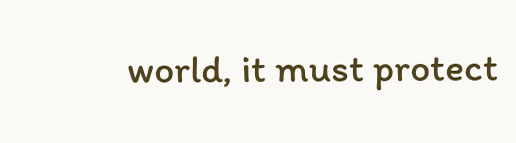world, it must protect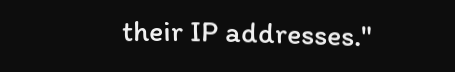their IP addresses."